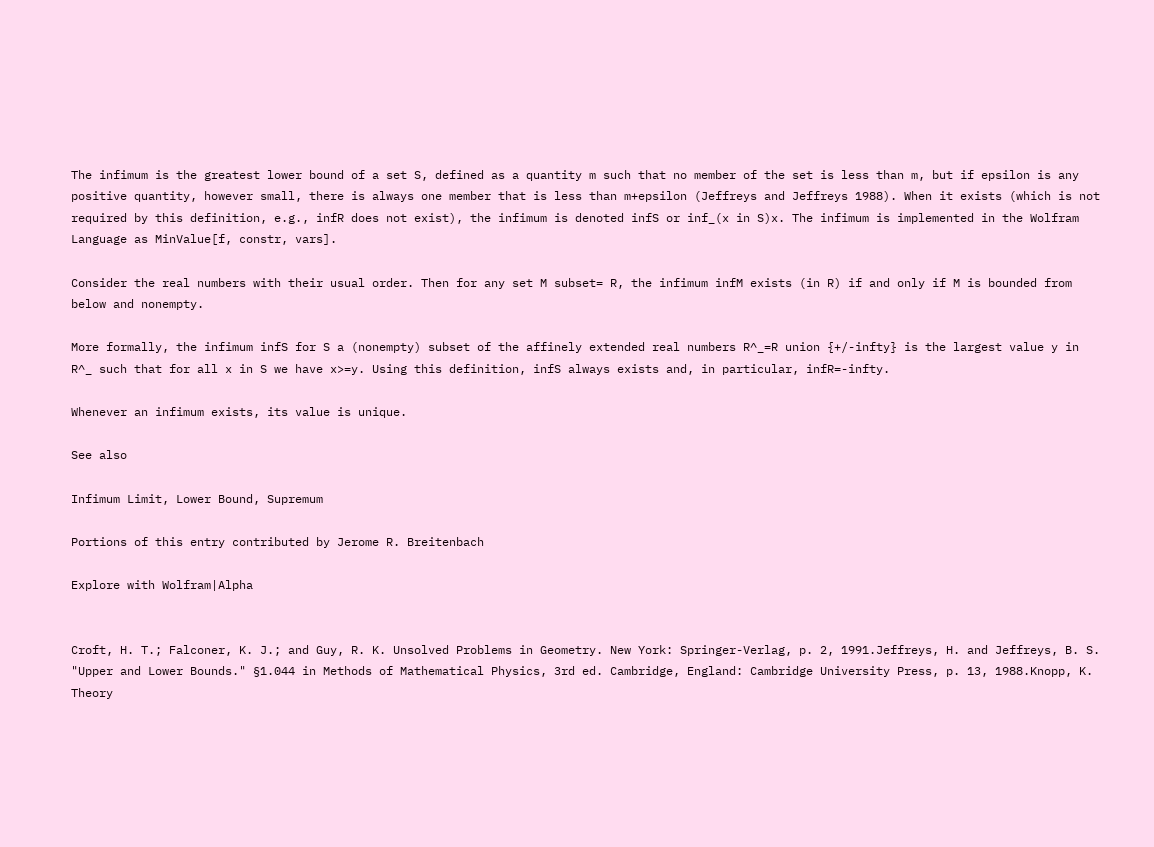The infimum is the greatest lower bound of a set S, defined as a quantity m such that no member of the set is less than m, but if epsilon is any positive quantity, however small, there is always one member that is less than m+epsilon (Jeffreys and Jeffreys 1988). When it exists (which is not required by this definition, e.g., infR does not exist), the infimum is denoted infS or inf_(x in S)x. The infimum is implemented in the Wolfram Language as MinValue[f, constr, vars].

Consider the real numbers with their usual order. Then for any set M subset= R, the infimum infM exists (in R) if and only if M is bounded from below and nonempty.

More formally, the infimum infS for S a (nonempty) subset of the affinely extended real numbers R^_=R union {+/-infty} is the largest value y in R^_ such that for all x in S we have x>=y. Using this definition, infS always exists and, in particular, infR=-infty.

Whenever an infimum exists, its value is unique.

See also

Infimum Limit, Lower Bound, Supremum

Portions of this entry contributed by Jerome R. Breitenbach

Explore with Wolfram|Alpha


Croft, H. T.; Falconer, K. J.; and Guy, R. K. Unsolved Problems in Geometry. New York: Springer-Verlag, p. 2, 1991.Jeffreys, H. and Jeffreys, B. S. "Upper and Lower Bounds." §1.044 in Methods of Mathematical Physics, 3rd ed. Cambridge, England: Cambridge University Press, p. 13, 1988.Knopp, K. Theory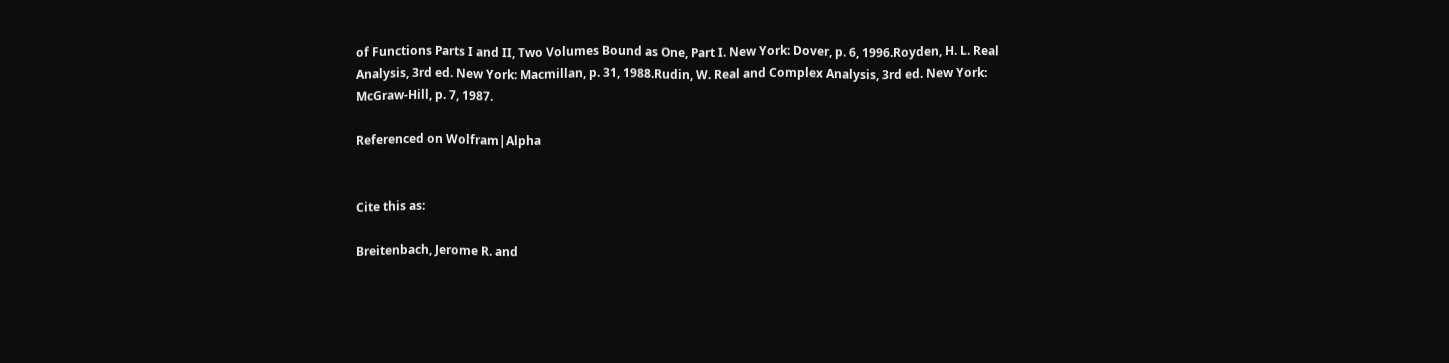of Functions Parts I and II, Two Volumes Bound as One, Part I. New York: Dover, p. 6, 1996.Royden, H. L. Real Analysis, 3rd ed. New York: Macmillan, p. 31, 1988.Rudin, W. Real and Complex Analysis, 3rd ed. New York: McGraw-Hill, p. 7, 1987.

Referenced on Wolfram|Alpha


Cite this as:

Breitenbach, Jerome R. and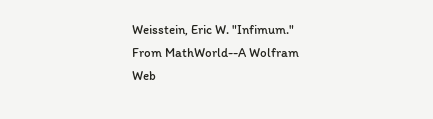Weisstein, Eric W. "Infimum." From MathWorld--A Wolfram Web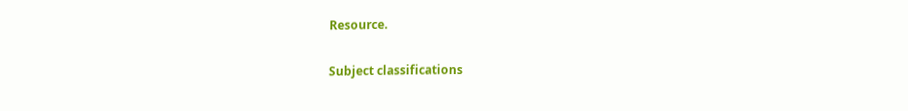Resource.

Subject classifications